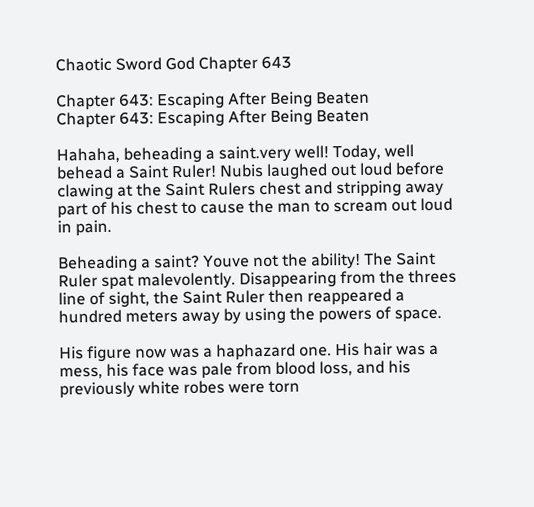Chaotic Sword God Chapter 643

Chapter 643: Escaping After Being Beaten
Chapter 643: Escaping After Being Beaten

Hahaha, beheading a saint.very well! Today, well behead a Saint Ruler! Nubis laughed out loud before clawing at the Saint Rulers chest and stripping away part of his chest to cause the man to scream out loud in pain.

Beheading a saint? Youve not the ability! The Saint Ruler spat malevolently. Disappearing from the threes line of sight, the Saint Ruler then reappeared a hundred meters away by using the powers of space.

His figure now was a haphazard one. His hair was a mess, his face was pale from blood loss, and his previously white robes were torn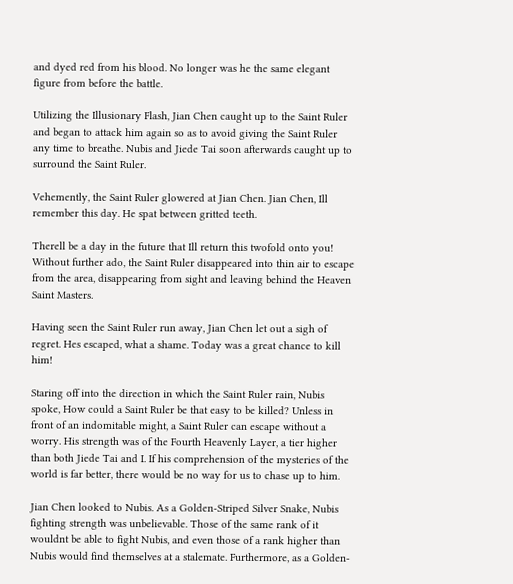and dyed red from his blood. No longer was he the same elegant figure from before the battle.

Utilizing the Illusionary Flash, Jian Chen caught up to the Saint Ruler and began to attack him again so as to avoid giving the Saint Ruler any time to breathe. Nubis and Jiede Tai soon afterwards caught up to surround the Saint Ruler.

Vehemently, the Saint Ruler glowered at Jian Chen. Jian Chen, Ill remember this day. He spat between gritted teeth.

Therell be a day in the future that Ill return this twofold onto you! Without further ado, the Saint Ruler disappeared into thin air to escape from the area, disappearing from sight and leaving behind the Heaven Saint Masters.

Having seen the Saint Ruler run away, Jian Chen let out a sigh of regret. Hes escaped, what a shame. Today was a great chance to kill him!

Staring off into the direction in which the Saint Ruler rain, Nubis spoke, How could a Saint Ruler be that easy to be killed? Unless in front of an indomitable might, a Saint Ruler can escape without a worry. His strength was of the Fourth Heavenly Layer, a tier higher than both Jiede Tai and I. If his comprehension of the mysteries of the world is far better, there would be no way for us to chase up to him.

Jian Chen looked to Nubis. As a Golden-Striped Silver Snake, Nubis fighting strength was unbelievable. Those of the same rank of it wouldnt be able to fight Nubis, and even those of a rank higher than Nubis would find themselves at a stalemate. Furthermore, as a Golden-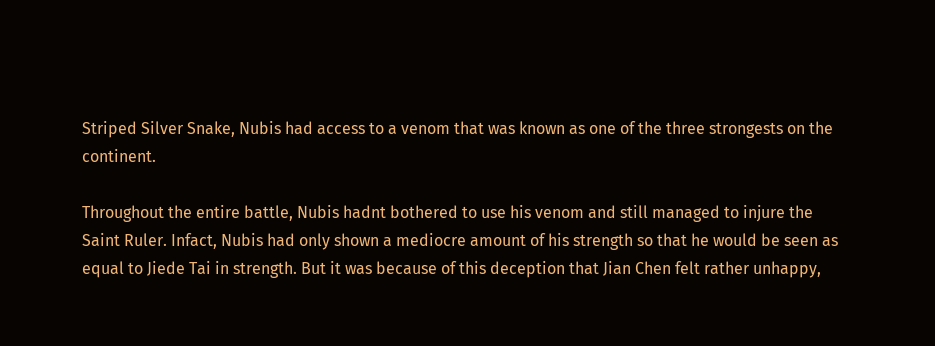Striped Silver Snake, Nubis had access to a venom that was known as one of the three strongests on the continent.

Throughout the entire battle, Nubis hadnt bothered to use his venom and still managed to injure the Saint Ruler. Infact, Nubis had only shown a mediocre amount of his strength so that he would be seen as equal to Jiede Tai in strength. But it was because of this deception that Jian Chen felt rather unhappy,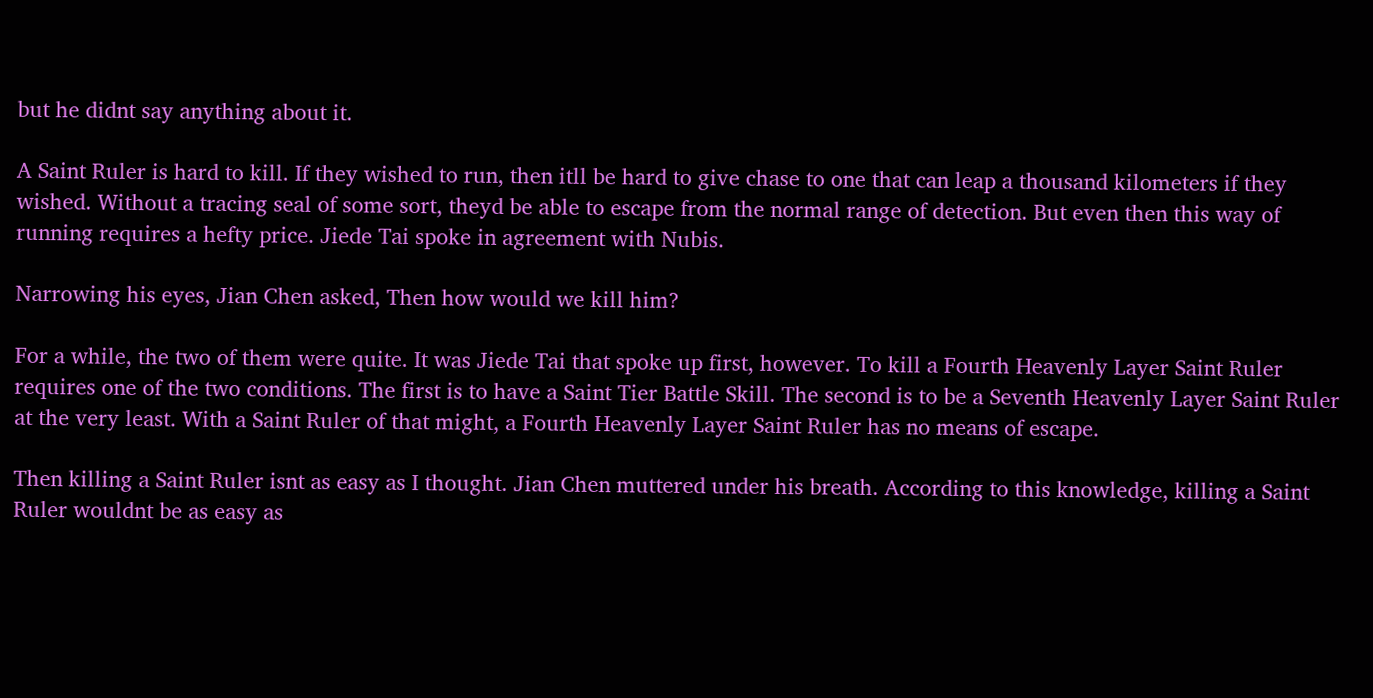but he didnt say anything about it.

A Saint Ruler is hard to kill. If they wished to run, then itll be hard to give chase to one that can leap a thousand kilometers if they wished. Without a tracing seal of some sort, theyd be able to escape from the normal range of detection. But even then this way of running requires a hefty price. Jiede Tai spoke in agreement with Nubis.

Narrowing his eyes, Jian Chen asked, Then how would we kill him?

For a while, the two of them were quite. It was Jiede Tai that spoke up first, however. To kill a Fourth Heavenly Layer Saint Ruler requires one of the two conditions. The first is to have a Saint Tier Battle Skill. The second is to be a Seventh Heavenly Layer Saint Ruler at the very least. With a Saint Ruler of that might, a Fourth Heavenly Layer Saint Ruler has no means of escape.

Then killing a Saint Ruler isnt as easy as I thought. Jian Chen muttered under his breath. According to this knowledge, killing a Saint Ruler wouldnt be as easy as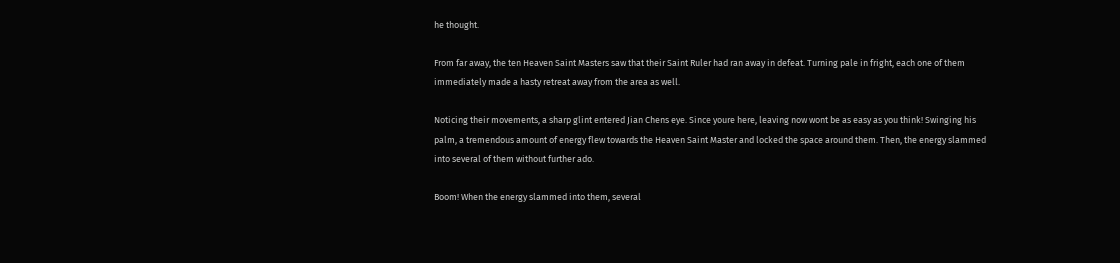he thought.

From far away, the ten Heaven Saint Masters saw that their Saint Ruler had ran away in defeat. Turning pale in fright, each one of them immediately made a hasty retreat away from the area as well.

Noticing their movements, a sharp glint entered Jian Chens eye. Since youre here, leaving now wont be as easy as you think! Swinging his palm, a tremendous amount of energy flew towards the Heaven Saint Master and locked the space around them. Then, the energy slammed into several of them without further ado.

Boom! When the energy slammed into them, several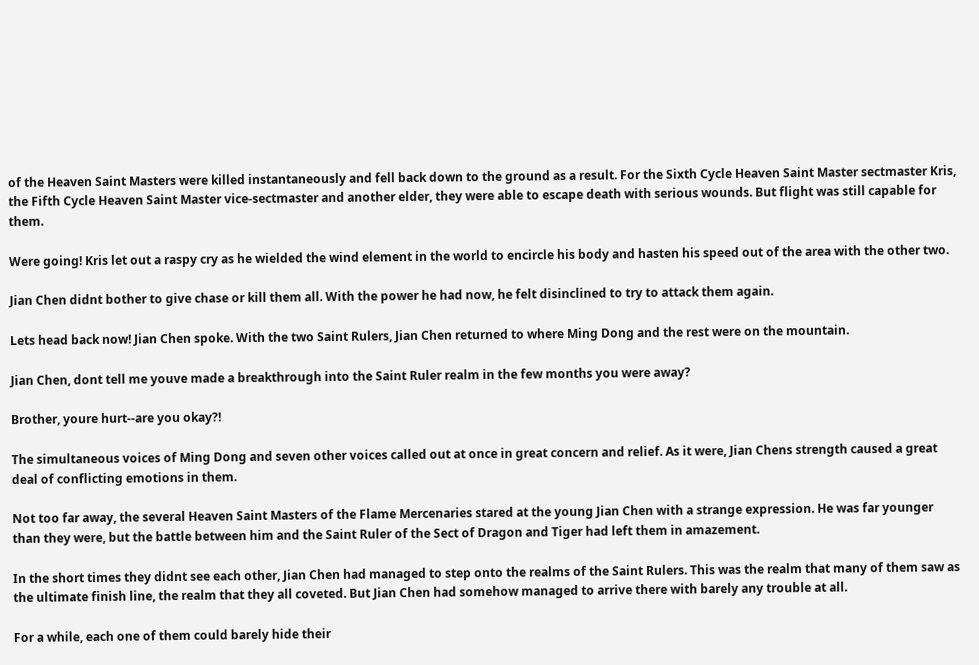of the Heaven Saint Masters were killed instantaneously and fell back down to the ground as a result. For the Sixth Cycle Heaven Saint Master sectmaster Kris, the Fifth Cycle Heaven Saint Master vice-sectmaster and another elder, they were able to escape death with serious wounds. But flight was still capable for them.

Were going! Kris let out a raspy cry as he wielded the wind element in the world to encircle his body and hasten his speed out of the area with the other two.

Jian Chen didnt bother to give chase or kill them all. With the power he had now, he felt disinclined to try to attack them again.

Lets head back now! Jian Chen spoke. With the two Saint Rulers, Jian Chen returned to where Ming Dong and the rest were on the mountain.

Jian Chen, dont tell me youve made a breakthrough into the Saint Ruler realm in the few months you were away?

Brother, youre hurt--are you okay?!

The simultaneous voices of Ming Dong and seven other voices called out at once in great concern and relief. As it were, Jian Chens strength caused a great deal of conflicting emotions in them.

Not too far away, the several Heaven Saint Masters of the Flame Mercenaries stared at the young Jian Chen with a strange expression. He was far younger than they were, but the battle between him and the Saint Ruler of the Sect of Dragon and Tiger had left them in amazement.

In the short times they didnt see each other, Jian Chen had managed to step onto the realms of the Saint Rulers. This was the realm that many of them saw as the ultimate finish line, the realm that they all coveted. But Jian Chen had somehow managed to arrive there with barely any trouble at all.

For a while, each one of them could barely hide their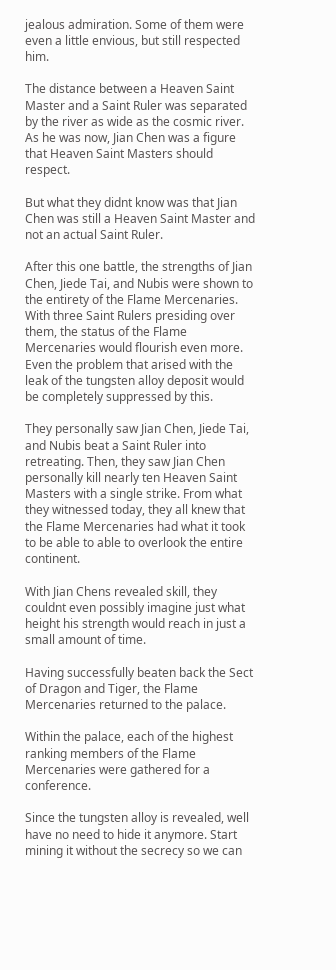jealous admiration. Some of them were even a little envious, but still respected him.

The distance between a Heaven Saint Master and a Saint Ruler was separated by the river as wide as the cosmic river. As he was now, Jian Chen was a figure that Heaven Saint Masters should respect.

But what they didnt know was that Jian Chen was still a Heaven Saint Master and not an actual Saint Ruler.

After this one battle, the strengths of Jian Chen, Jiede Tai, and Nubis were shown to the entirety of the Flame Mercenaries. With three Saint Rulers presiding over them, the status of the Flame Mercenaries would flourish even more. Even the problem that arised with the leak of the tungsten alloy deposit would be completely suppressed by this.

They personally saw Jian Chen, Jiede Tai, and Nubis beat a Saint Ruler into retreating. Then, they saw Jian Chen personally kill nearly ten Heaven Saint Masters with a single strike. From what they witnessed today, they all knew that the Flame Mercenaries had what it took to be able to able to overlook the entire continent.

With Jian Chens revealed skill, they couldnt even possibly imagine just what height his strength would reach in just a small amount of time.

Having successfully beaten back the Sect of Dragon and Tiger, the Flame Mercenaries returned to the palace.

Within the palace, each of the highest ranking members of the Flame Mercenaries were gathered for a conference.

Since the tungsten alloy is revealed, well have no need to hide it anymore. Start mining it without the secrecy so we can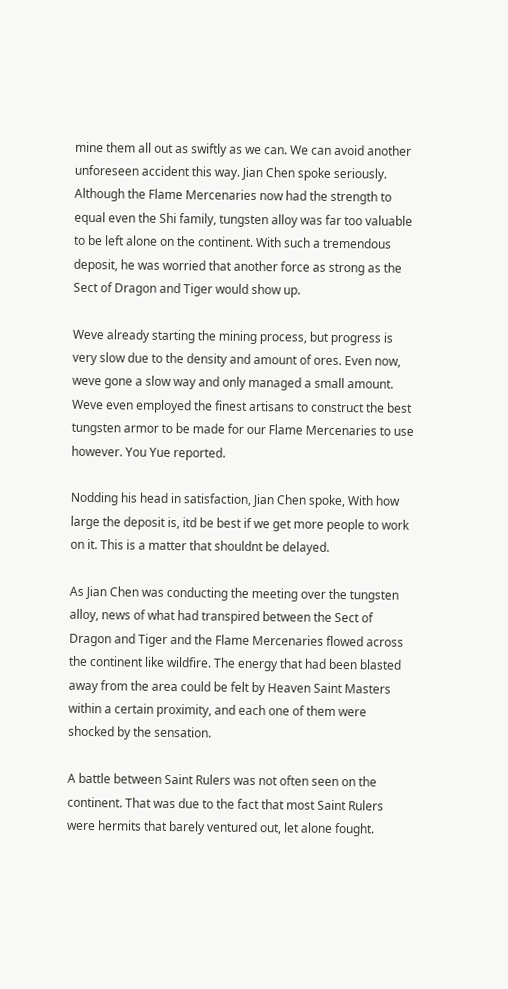mine them all out as swiftly as we can. We can avoid another unforeseen accident this way. Jian Chen spoke seriously. Although the Flame Mercenaries now had the strength to equal even the Shi family, tungsten alloy was far too valuable to be left alone on the continent. With such a tremendous deposit, he was worried that another force as strong as the Sect of Dragon and Tiger would show up.

Weve already starting the mining process, but progress is very slow due to the density and amount of ores. Even now, weve gone a slow way and only managed a small amount. Weve even employed the finest artisans to construct the best tungsten armor to be made for our Flame Mercenaries to use however. You Yue reported.

Nodding his head in satisfaction, Jian Chen spoke, With how large the deposit is, itd be best if we get more people to work on it. This is a matter that shouldnt be delayed.

As Jian Chen was conducting the meeting over the tungsten alloy, news of what had transpired between the Sect of Dragon and Tiger and the Flame Mercenaries flowed across the continent like wildfire. The energy that had been blasted away from the area could be felt by Heaven Saint Masters within a certain proximity, and each one of them were shocked by the sensation.

A battle between Saint Rulers was not often seen on the continent. That was due to the fact that most Saint Rulers were hermits that barely ventured out, let alone fought.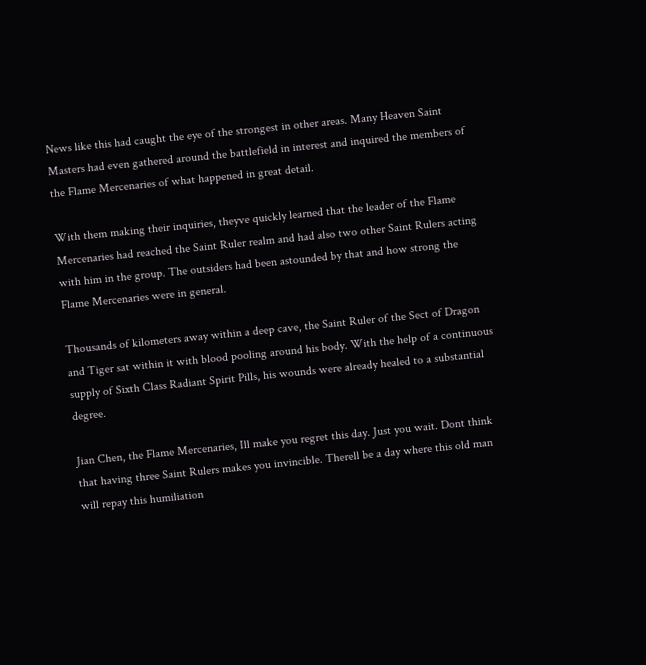News like this had caught the eye of the strongest in other areas. Many Heaven Saint Masters had even gathered around the battlefield in interest and inquired the members of the Flame Mercenaries of what happened in great detail.

With them making their inquiries, theyve quickly learned that the leader of the Flame Mercenaries had reached the Saint Ruler realm and had also two other Saint Rulers acting with him in the group. The outsiders had been astounded by that and how strong the Flame Mercenaries were in general.

Thousands of kilometers away within a deep cave, the Saint Ruler of the Sect of Dragon and Tiger sat within it with blood pooling around his body. With the help of a continuous supply of Sixth Class Radiant Spirit Pills, his wounds were already healed to a substantial degree.

Jian Chen, the Flame Mercenaries, Ill make you regret this day. Just you wait. Dont think that having three Saint Rulers makes you invincible. Therell be a day where this old man will repay this humiliation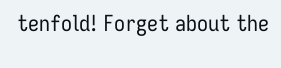tenfold! Forget about the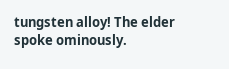tungsten alloy! The elder spoke ominously.